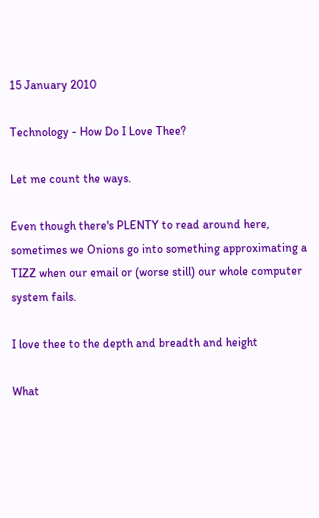15 January 2010

Technology - How Do I Love Thee?

Let me count the ways.

Even though there's PLENTY to read around here, sometimes we Onions go into something approximating a TIZZ when our email or (worse still) our whole computer system fails.

I love thee to the depth and breadth and height

What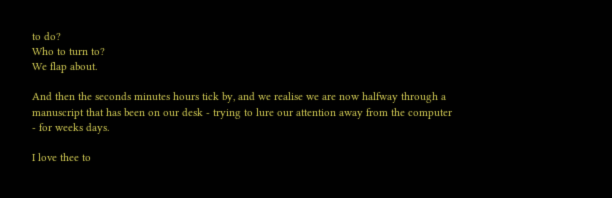to do?
Who to turn to?
We flap about.

And then the seconds minutes hours tick by, and we realise we are now halfway through a manuscript that has been on our desk - trying to lure our attention away from the computer - for weeks days.

I love thee to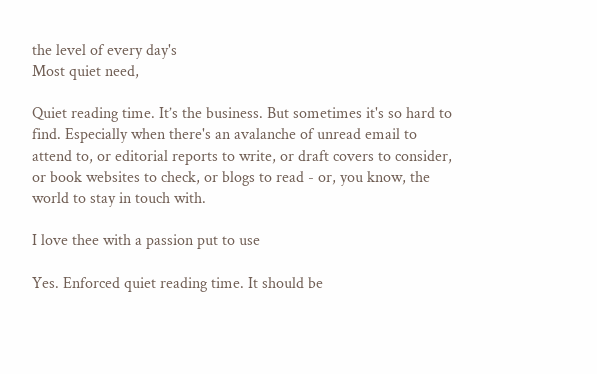the level of every day's
Most quiet need,

Quiet reading time. It’s the business. But sometimes it's so hard to find. Especially when there's an avalanche of unread email to attend to, or editorial reports to write, or draft covers to consider, or book websites to check, or blogs to read - or, you know, the world to stay in touch with.

I love thee with a passion put to use

Yes. Enforced quiet reading time. It should be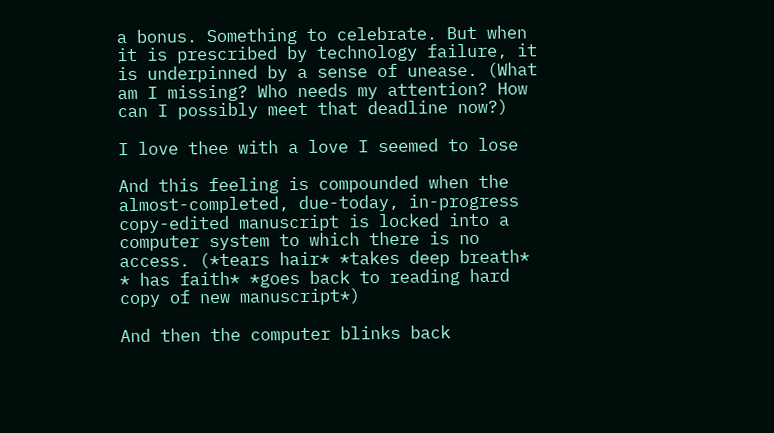a bonus. Something to celebrate. But when it is prescribed by technology failure, it is underpinned by a sense of unease. (What am I missing? Who needs my attention? How can I possibly meet that deadline now?)

I love thee with a love I seemed to lose

And this feeling is compounded when the almost-completed, due-today, in-progress copy-edited manuscript is locked into a computer system to which there is no access. (*tears hair* *takes deep breath* * has faith* *goes back to reading hard copy of new manuscript*)

And then the computer blinks back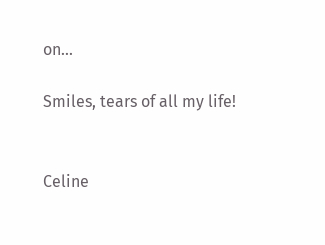on...

Smiles, tears of all my life!


Celine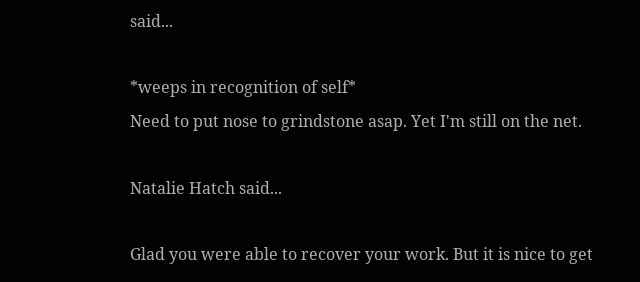said...

*weeps in recognition of self*
Need to put nose to grindstone asap. Yet I'm still on the net.

Natalie Hatch said...

Glad you were able to recover your work. But it is nice to get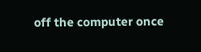off the computer once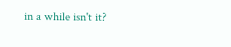in a while isn't it?